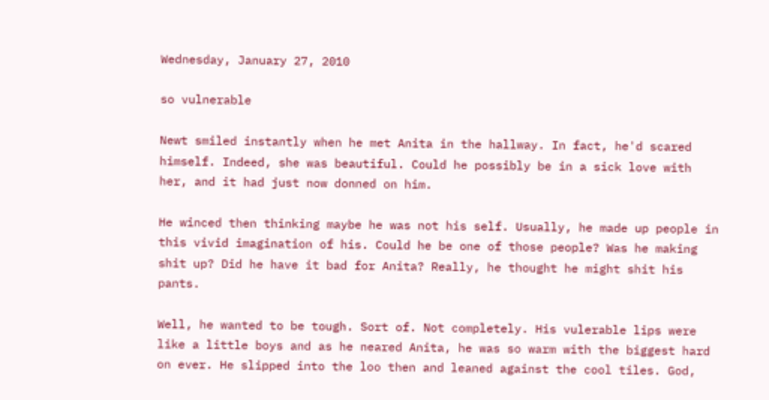Wednesday, January 27, 2010

so vulnerable

Newt smiled instantly when he met Anita in the hallway. In fact, he'd scared himself. Indeed, she was beautiful. Could he possibly be in a sick love with her, and it had just now donned on him.

He winced then thinking maybe he was not his self. Usually, he made up people in this vivid imagination of his. Could he be one of those people? Was he making shit up? Did he have it bad for Anita? Really, he thought he might shit his pants.

Well, he wanted to be tough. Sort of. Not completely. His vulerable lips were like a little boys and as he neared Anita, he was so warm with the biggest hard on ever. He slipped into the loo then and leaned against the cool tiles. God,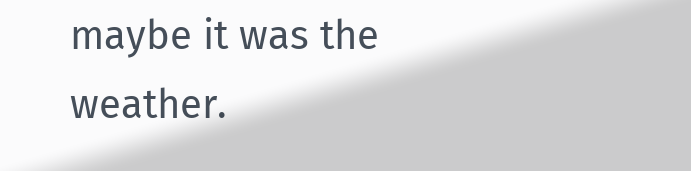maybe it was the weather.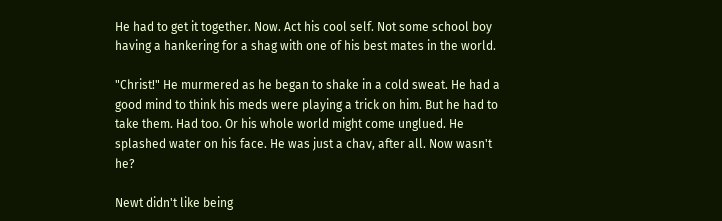He had to get it together. Now. Act his cool self. Not some school boy having a hankering for a shag with one of his best mates in the world.

"Christ!" He murmered as he began to shake in a cold sweat. He had a good mind to think his meds were playing a trick on him. But he had to take them. Had too. Or his whole world might come unglued. He splashed water on his face. He was just a chav, after all. Now wasn't he?

Newt didn't like being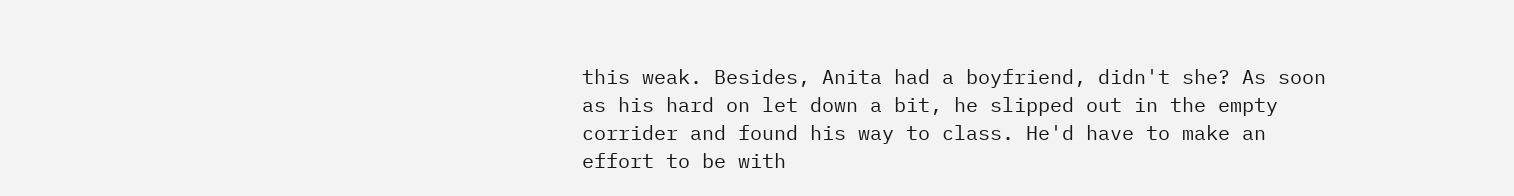this weak. Besides, Anita had a boyfriend, didn't she? As soon as his hard on let down a bit, he slipped out in the empty corrider and found his way to class. He'd have to make an effort to be with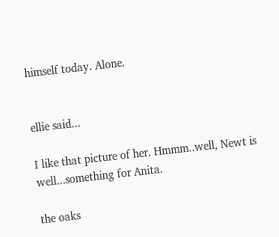himself today. Alone.


ellie said...

I like that picture of her. Hmmm..well, Newt is well...something for Anita.

the oaks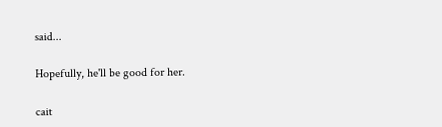said...

Hopefully, he'll be good for her.

cait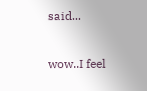said...

wow..I feel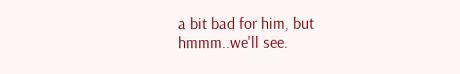a bit bad for him, but hmmm..we'll see.